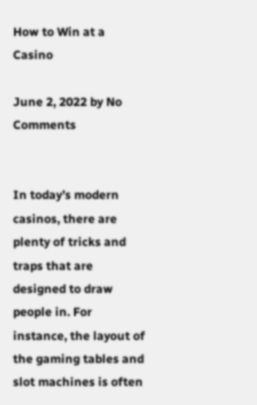How to Win at a Casino

June 2, 2022 by No Comments


In today’s modern casinos, there are plenty of tricks and traps that are designed to draw people in. For instance, the layout of the gaming tables and slot machines is often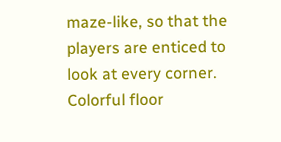maze-like, so that the players are enticed to look at every corner. Colorful floor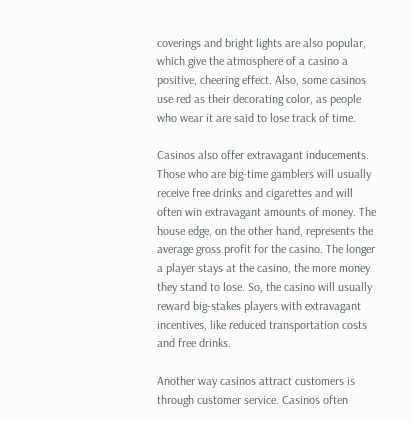coverings and bright lights are also popular, which give the atmosphere of a casino a positive, cheering effect. Also, some casinos use red as their decorating color, as people who wear it are said to lose track of time.

Casinos also offer extravagant inducements. Those who are big-time gamblers will usually receive free drinks and cigarettes and will often win extravagant amounts of money. The house edge, on the other hand, represents the average gross profit for the casino. The longer a player stays at the casino, the more money they stand to lose. So, the casino will usually reward big-stakes players with extravagant incentives, like reduced transportation costs and free drinks.

Another way casinos attract customers is through customer service. Casinos often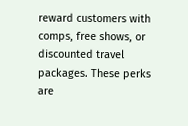reward customers with comps, free shows, or discounted travel packages. These perks are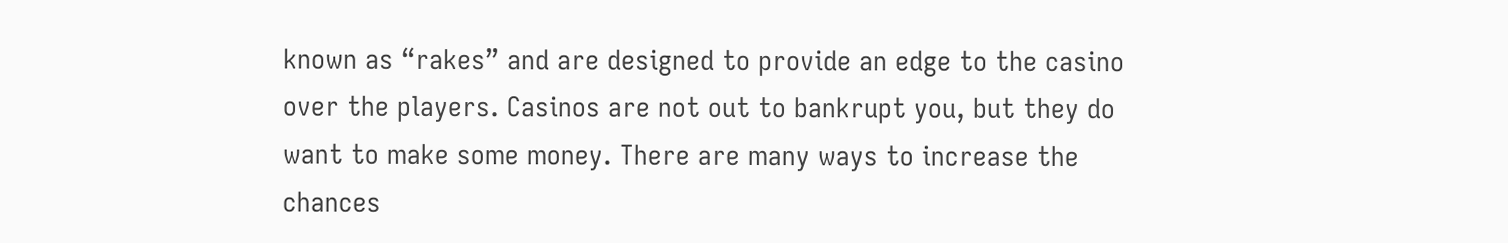known as “rakes” and are designed to provide an edge to the casino over the players. Casinos are not out to bankrupt you, but they do want to make some money. There are many ways to increase the chances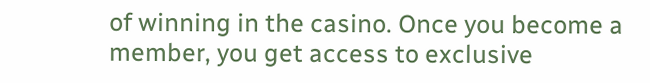of winning in the casino. Once you become a member, you get access to exclusive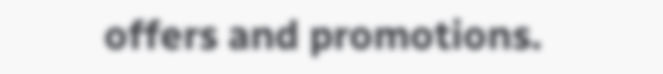offers and promotions.